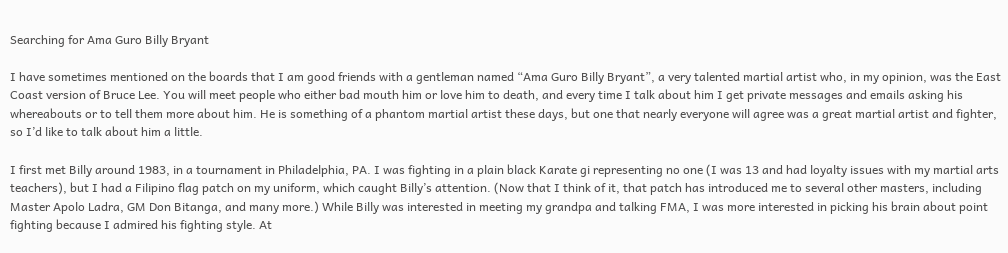Searching for Ama Guro Billy Bryant

I have sometimes mentioned on the boards that I am good friends with a gentleman named “Ama Guro Billy Bryant”, a very talented martial artist who, in my opinion, was the East Coast version of Bruce Lee. You will meet people who either bad mouth him or love him to death, and every time I talk about him I get private messages and emails asking his whereabouts or to tell them more about him. He is something of a phantom martial artist these days, but one that nearly everyone will agree was a great martial artist and fighter, so I’d like to talk about him a little.

I first met Billy around 1983, in a tournament in Philadelphia, PA. I was fighting in a plain black Karate gi representing no one (I was 13 and had loyalty issues with my martial arts teachers), but I had a Filipino flag patch on my uniform, which caught Billy’s attention. (Now that I think of it, that patch has introduced me to several other masters, including Master Apolo Ladra, GM Don Bitanga, and many more.) While Billy was interested in meeting my grandpa and talking FMA, I was more interested in picking his brain about point fighting because I admired his fighting style. At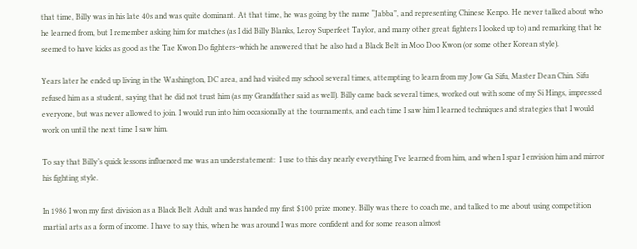that time, Billy was in his late 40s and was quite dominant. At that time, he was going by the name “Jabba”, and representing Chinese Kenpo. He never talked about who he learned from, but I remember asking him for matches (as I did Billy Blanks, Leroy Superfeet Taylor, and many other great fighters I looked up to) and remarking that he seemed to have kicks as good as the Tae Kwon Do fighters–which he answered that he also had a Black Belt in Moo Doo Kwon (or some other Korean style).

Years later he ended up living in the Washington, DC area, and had visited my school several times, attempting to learn from my Jow Ga Sifu, Master Dean Chin. Sifu refused him as a student, saying that he did not trust him (as my Grandfather said as well). Billy came back several times, worked out with some of my Si Hings, impressed everyone, but was never allowed to join. I would run into him occasionally at the tournaments, and each time I saw him I learned techniques and strategies that I would work on until the next time I saw him.

To say that Billy’s quick lessons influenced me was an understatement:  I use to this day nearly everything I’ve learned from him, and when I spar I envision him and mirror his fighting style.

In 1986 I won my first division as a Black Belt Adult and was handed my first $100 prize money. Billy was there to coach me, and talked to me about using competition martial arts as a form of income. I have to say this, when he was around I was more confident and for some reason almost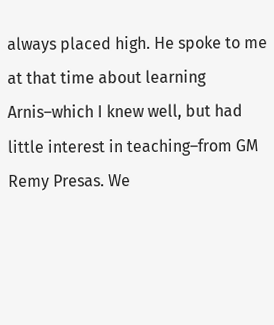always placed high. He spoke to me at that time about learning Arnis–which I knew well, but had little interest in teaching–from GM Remy Presas. We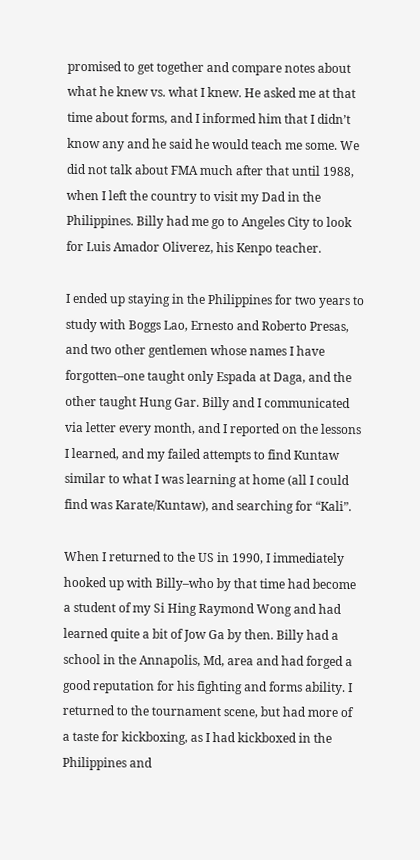promised to get together and compare notes about what he knew vs. what I knew. He asked me at that time about forms, and I informed him that I didn’t know any and he said he would teach me some. We did not talk about FMA much after that until 1988, when I left the country to visit my Dad in the Philippines. Billy had me go to Angeles City to look for Luis Amador Oliverez, his Kenpo teacher.

I ended up staying in the Philippines for two years to study with Boggs Lao, Ernesto and Roberto Presas, and two other gentlemen whose names I have forgotten–one taught only Espada at Daga, and the other taught Hung Gar. Billy and I communicated via letter every month, and I reported on the lessons I learned, and my failed attempts to find Kuntaw similar to what I was learning at home (all I could find was Karate/Kuntaw), and searching for “Kali”.

When I returned to the US in 1990, I immediately hooked up with Billy–who by that time had become a student of my Si Hing Raymond Wong and had learned quite a bit of Jow Ga by then. Billy had a school in the Annapolis, Md, area and had forged a good reputation for his fighting and forms ability. I returned to the tournament scene, but had more of a taste for kickboxing, as I had kickboxed in the Philippines and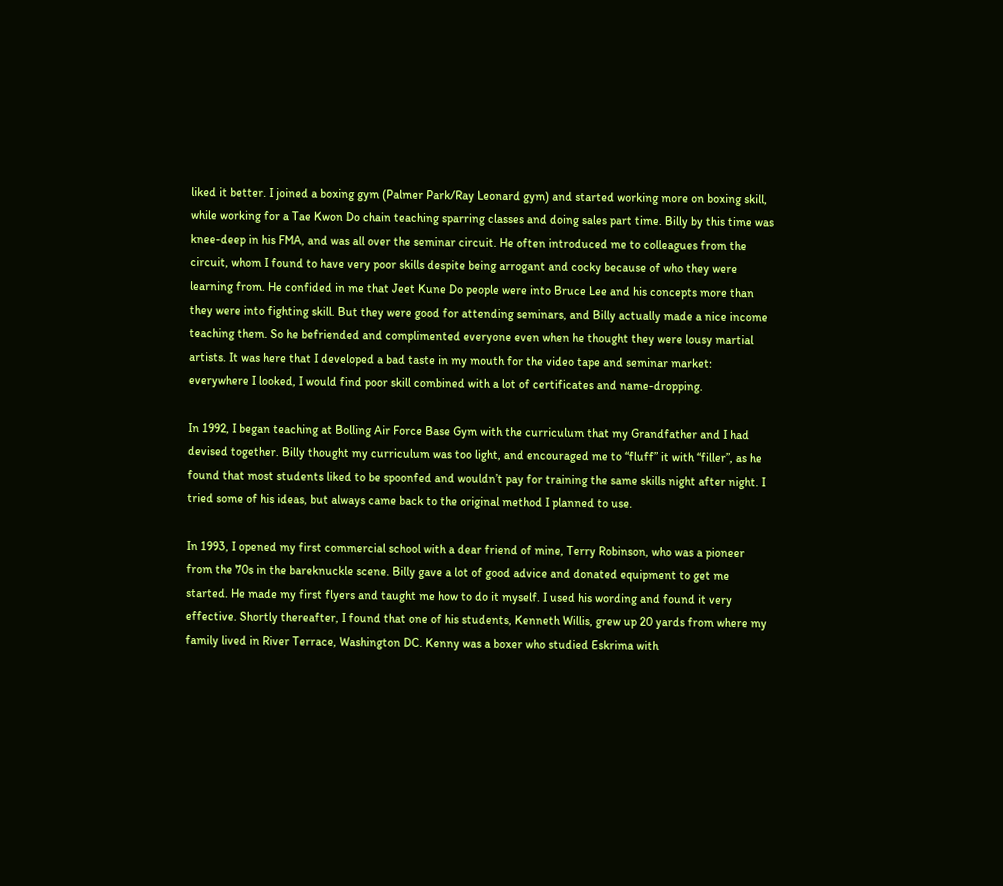liked it better. I joined a boxing gym (Palmer Park/Ray Leonard gym) and started working more on boxing skill, while working for a Tae Kwon Do chain teaching sparring classes and doing sales part time. Billy by this time was knee-deep in his FMA, and was all over the seminar circuit. He often introduced me to colleagues from the circuit, whom I found to have very poor skills despite being arrogant and cocky because of who they were learning from. He confided in me that Jeet Kune Do people were into Bruce Lee and his concepts more than they were into fighting skill. But they were good for attending seminars, and Billy actually made a nice income teaching them. So he befriended and complimented everyone even when he thought they were lousy martial artists. It was here that I developed a bad taste in my mouth for the video tape and seminar market:  everywhere I looked, I would find poor skill combined with a lot of certificates and name-dropping.

In 1992, I began teaching at Bolling Air Force Base Gym with the curriculum that my Grandfather and I had devised together. Billy thought my curriculum was too light, and encouraged me to “fluff” it with “filler”, as he found that most students liked to be spoonfed and wouldn’t pay for training the same skills night after night. I tried some of his ideas, but always came back to the original method I planned to use.

In 1993, I opened my first commercial school with a dear friend of mine, Terry Robinson, who was a pioneer from the 70s in the bareknuckle scene. Billy gave a lot of good advice and donated equipment to get me started. He made my first flyers and taught me how to do it myself. I used his wording and found it very effective. Shortly thereafter, I found that one of his students, Kenneth Willis, grew up 20 yards from where my family lived in River Terrace, Washington DC. Kenny was a boxer who studied Eskrima with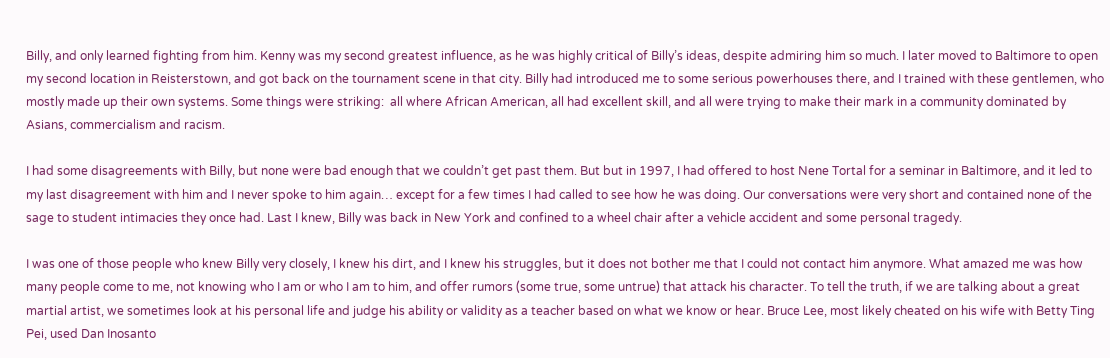Billy, and only learned fighting from him. Kenny was my second greatest influence, as he was highly critical of Billy’s ideas, despite admiring him so much. I later moved to Baltimore to open my second location in Reisterstown, and got back on the tournament scene in that city. Billy had introduced me to some serious powerhouses there, and I trained with these gentlemen, who mostly made up their own systems. Some things were striking:  all where African American, all had excellent skill, and all were trying to make their mark in a community dominated by Asians, commercialism and racism.

I had some disagreements with Billy, but none were bad enough that we couldn’t get past them. But but in 1997, I had offered to host Nene Tortal for a seminar in Baltimore, and it led to my last disagreement with him and I never spoke to him again… except for a few times I had called to see how he was doing. Our conversations were very short and contained none of the sage to student intimacies they once had. Last I knew, Billy was back in New York and confined to a wheel chair after a vehicle accident and some personal tragedy.

I was one of those people who knew Billy very closely, I knew his dirt, and I knew his struggles, but it does not bother me that I could not contact him anymore. What amazed me was how many people come to me, not knowing who I am or who I am to him, and offer rumors (some true, some untrue) that attack his character. To tell the truth, if we are talking about a great martial artist, we sometimes look at his personal life and judge his ability or validity as a teacher based on what we know or hear. Bruce Lee, most likely cheated on his wife with Betty Ting Pei, used Dan Inosanto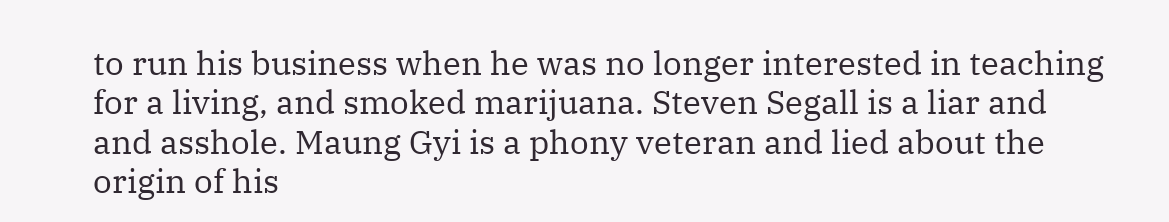to run his business when he was no longer interested in teaching for a living, and smoked marijuana. Steven Segall is a liar and and asshole. Maung Gyi is a phony veteran and lied about the origin of his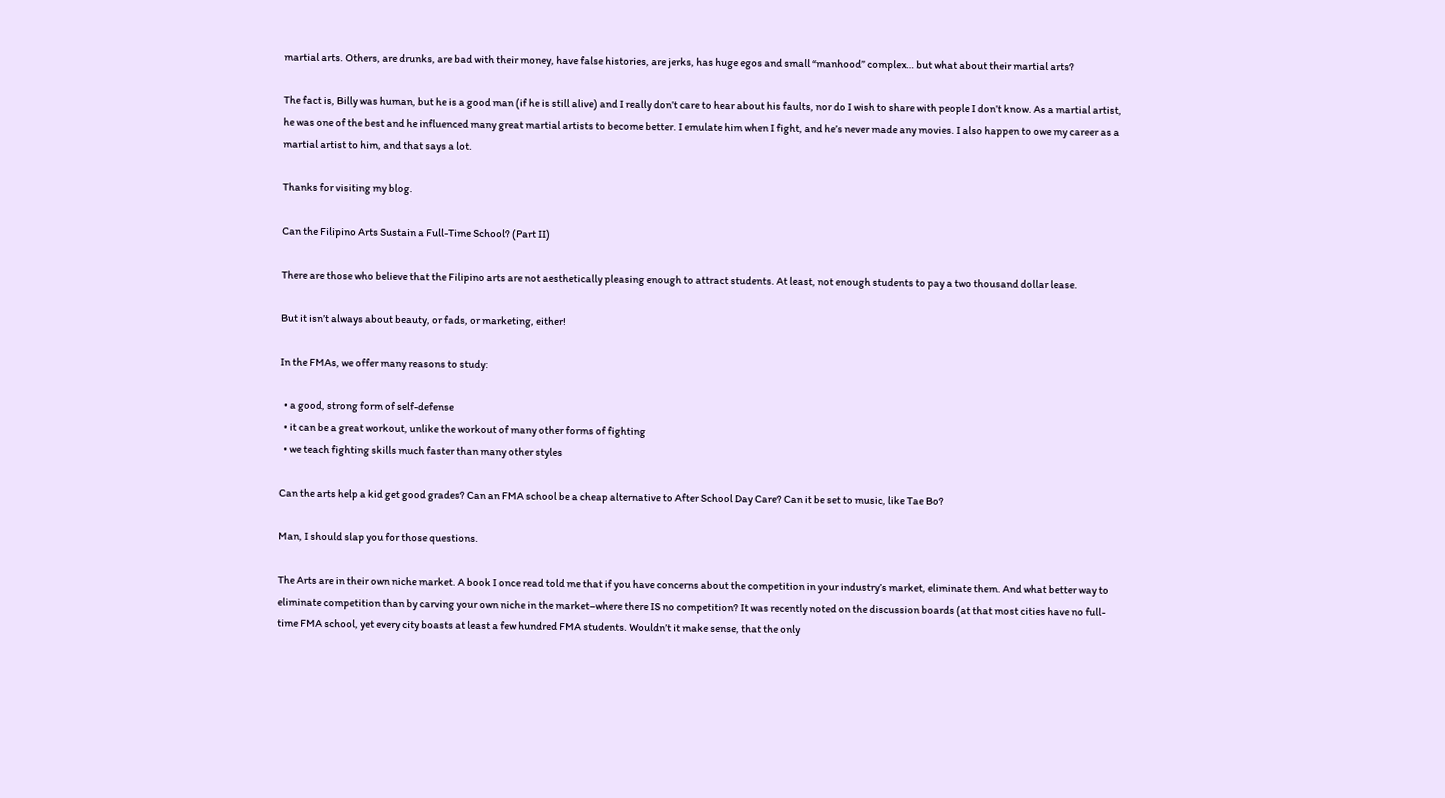martial arts. Others, are drunks, are bad with their money, have false histories, are jerks, has huge egos and small “manhood” complex… but what about their martial arts?

The fact is, Billy was human, but he is a good man (if he is still alive) and I really don’t care to hear about his faults, nor do I wish to share with people I don’t know. As a martial artist, he was one of the best and he influenced many great martial artists to become better. I emulate him when I fight, and he’s never made any movies. I also happen to owe my career as a martial artist to him, and that says a lot.

Thanks for visiting my blog.

Can the Filipino Arts Sustain a Full-Time School? (Part II)

There are those who believe that the Filipino arts are not aesthetically pleasing enough to attract students. At least, not enough students to pay a two thousand dollar lease.

But it isn’t always about beauty, or fads, or marketing, either!

In the FMAs, we offer many reasons to study:

  • a good, strong form of self-defense
  • it can be a great workout, unlike the workout of many other forms of fighting
  • we teach fighting skills much faster than many other styles

Can the arts help a kid get good grades? Can an FMA school be a cheap alternative to After School Day Care? Can it be set to music, like Tae Bo?

Man, I should slap you for those questions.

The Arts are in their own niche market. A book I once read told me that if you have concerns about the competition in your industry’s market, eliminate them. And what better way to eliminate competition than by carving your own niche in the market–where there IS no competition? It was recently noted on the discussion boards (at that most cities have no full-time FMA school, yet every city boasts at least a few hundred FMA students. Wouldn’t it make sense, that the only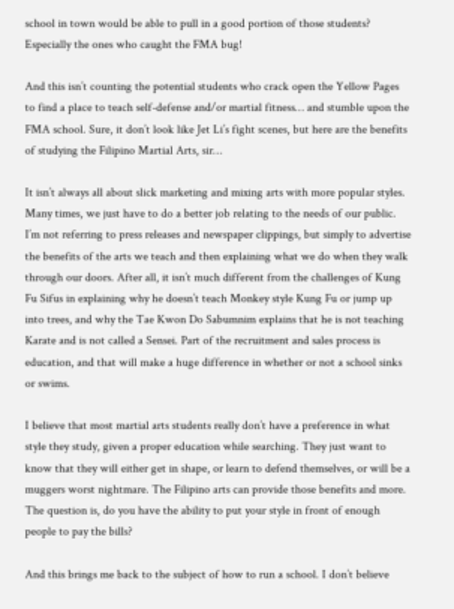school in town would be able to pull in a good portion of those students? Especially the ones who caught the FMA bug!

And this isn’t counting the potential students who crack open the Yellow Pages to find a place to teach self-defense and/or martial fitness… and stumble upon the FMA school. Sure, it don’t look like Jet Li’s fight scenes, but here are the benefits of studying the Filipino Martial Arts, sir…

It isn’t always all about slick marketing and mixing arts with more popular styles. Many times, we just have to do a better job relating to the needs of our public. I’m not referring to press releases and newspaper clippings, but simply to advertise the benefits of the arts we teach and then explaining what we do when they walk through our doors. After all, it isn’t much different from the challenges of Kung Fu Sifus in explaining why he doesn’t teach Monkey style Kung Fu or jump up into trees, and why the Tae Kwon Do Sabumnim explains that he is not teaching Karate and is not called a Sensei. Part of the recruitment and sales process is education, and that will make a huge difference in whether or not a school sinks or swims.

I believe that most martial arts students really don’t have a preference in what style they study, given a proper education while searching. They just want to know that they will either get in shape, or learn to defend themselves, or will be a muggers worst nightmare. The Filipino arts can provide those benefits and more. The question is, do you have the ability to put your style in front of enough people to pay the bills?

And this brings me back to the subject of how to run a school. I don’t believe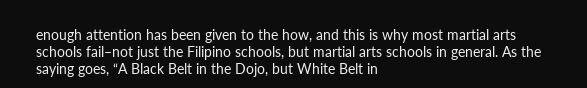enough attention has been given to the how, and this is why most martial arts schools fail–not just the Filipino schools, but martial arts schools in general. As the saying goes, “A Black Belt in the Dojo, but White Belt in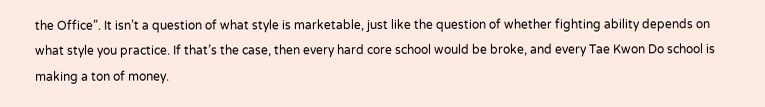the Office”. It isn’t a question of what style is marketable, just like the question of whether fighting ability depends on what style you practice. If that’s the case, then every hard core school would be broke, and every Tae Kwon Do school is making a ton of money.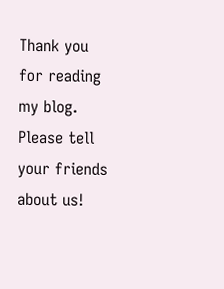Thank you for reading my blog. Please tell your friends about us!